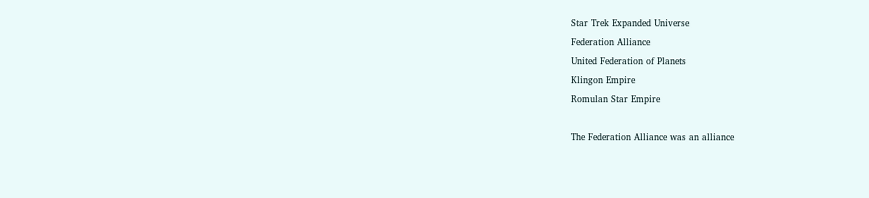Star Trek Expanded Universe
Federation Alliance
United Federation of Planets
Klingon Empire
Romulan Star Empire

The Federation Alliance was an alliance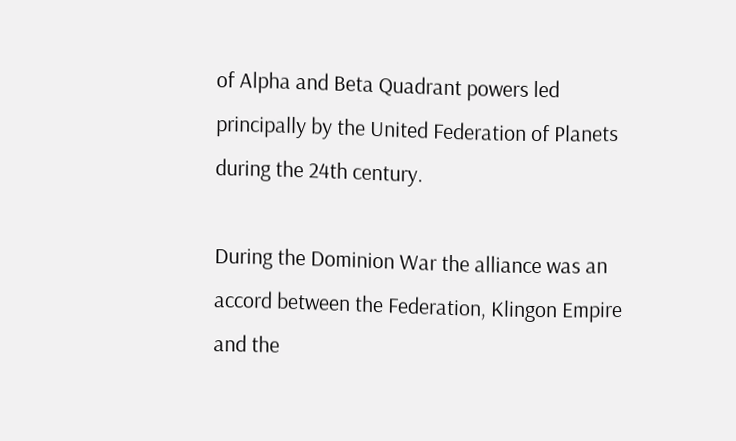of Alpha and Beta Quadrant powers led principally by the United Federation of Planets during the 24th century.

During the Dominion War the alliance was an accord between the Federation, Klingon Empire and the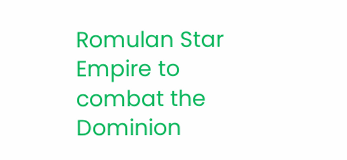Romulan Star Empire to combat the Dominion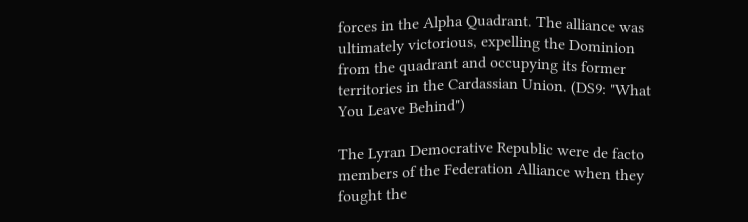forces in the Alpha Quadrant. The alliance was ultimately victorious, expelling the Dominion from the quadrant and occupying its former territories in the Cardassian Union. (DS9: "What You Leave Behind")

The Lyran Democrative Republic were de facto members of the Federation Alliance when they fought the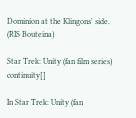Dominion at the Klingons' side. (RIS Bouteina)

Star Trek: Unity (fan film series) continuity[]

In Star Trek: Unity (fan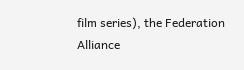film series), the Federation Alliance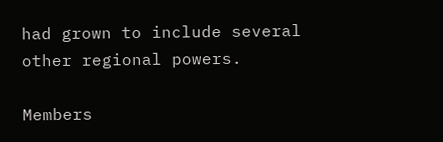had grown to include several other regional powers.

Members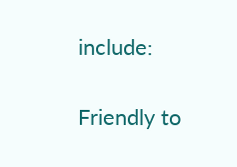include:

Friendly to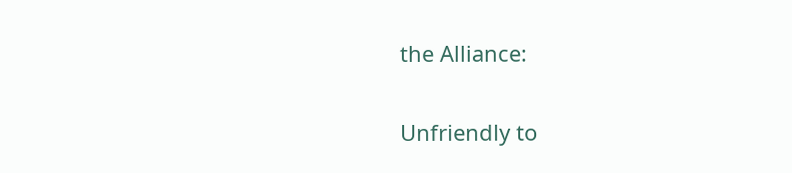the Alliance:

Unfriendly to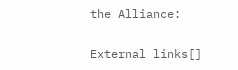the Alliance:

External links[]